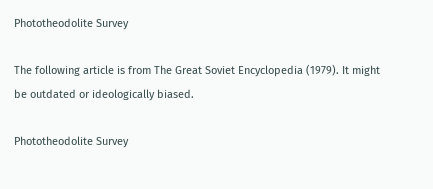Phototheodolite Survey

The following article is from The Great Soviet Encyclopedia (1979). It might be outdated or ideologically biased.

Phototheodolite Survey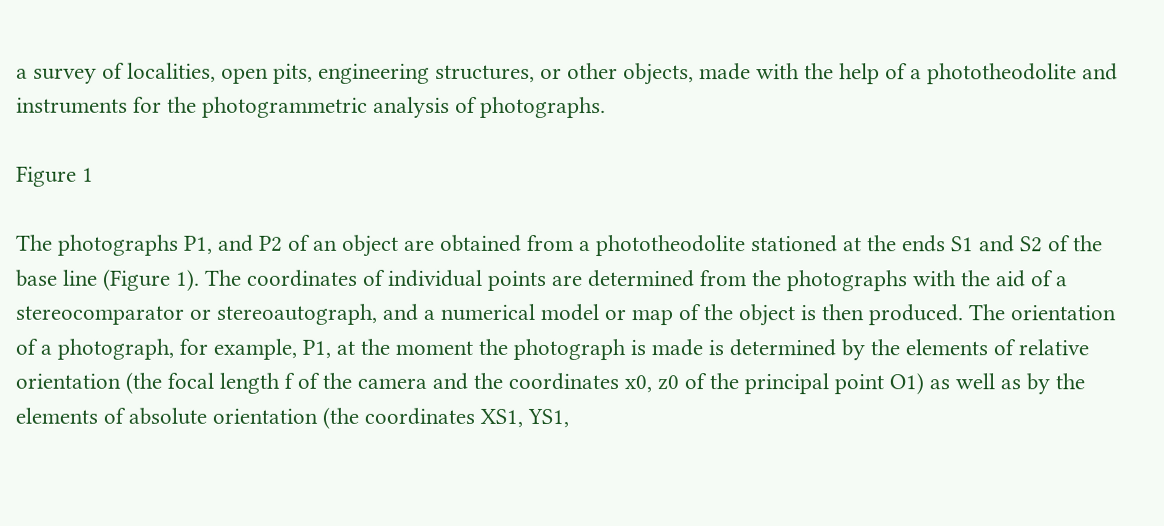a survey of localities, open pits, engineering structures, or other objects, made with the help of a phototheodolite and instruments for the photogrammetric analysis of photographs.

Figure 1

The photographs P1, and P2 of an object are obtained from a phototheodolite stationed at the ends S1 and S2 of the base line (Figure 1). The coordinates of individual points are determined from the photographs with the aid of a stereocomparator or stereoautograph, and a numerical model or map of the object is then produced. The orientation of a photograph, for example, P1, at the moment the photograph is made is determined by the elements of relative orientation (the focal length f of the camera and the coordinates x0, z0 of the principal point O1) as well as by the elements of absolute orientation (the coordinates XS1, YS1,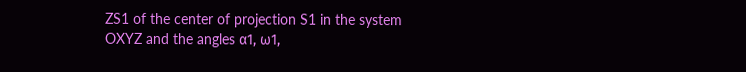ZS1 of the center of projection S1 in the system OXYZ and the angles α1, ω1,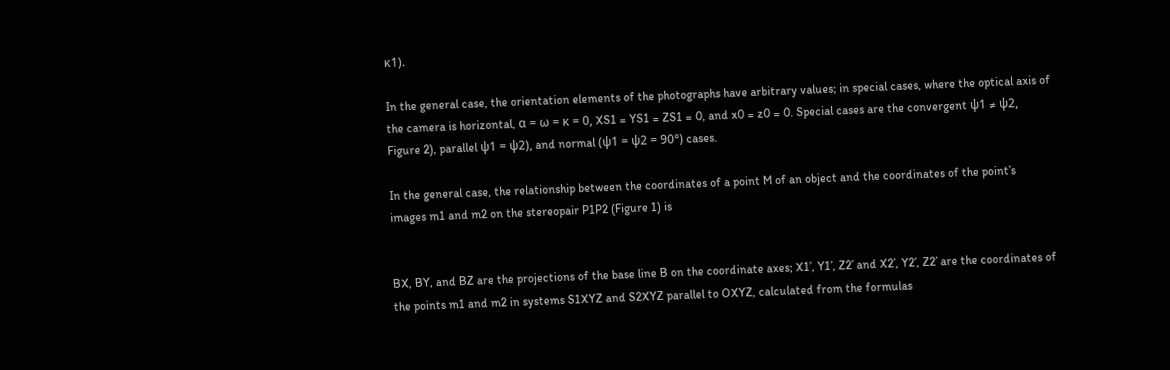κ1).

In the general case, the orientation elements of the photographs have arbitrary values; in special cases, where the optical axis of the camera is horizontal, α = ω = κ = 0, XS1 = YS1 = ZS1 = 0, and x0 = z0 = 0. Special cases are the convergent ψ1 ≠ ψ2, Figure 2), parallel ψ1 = ψ2), and normal (ψ1 = ψ2 = 90°) cases.

In the general case, the relationship between the coordinates of a point M of an object and the coordinates of the point’s images m1 and m2 on the stereopair P1P2 (Figure 1) is


BX, BY, and BZ are the projections of the base line B on the coordinate axes; X1’, Y1’, Z2’ and X2’, Y2’, Z2’ are the coordinates of the points m1 and m2 in systems S1XYZ and S2XYZ parallel to OXYZ, calculated from the formulas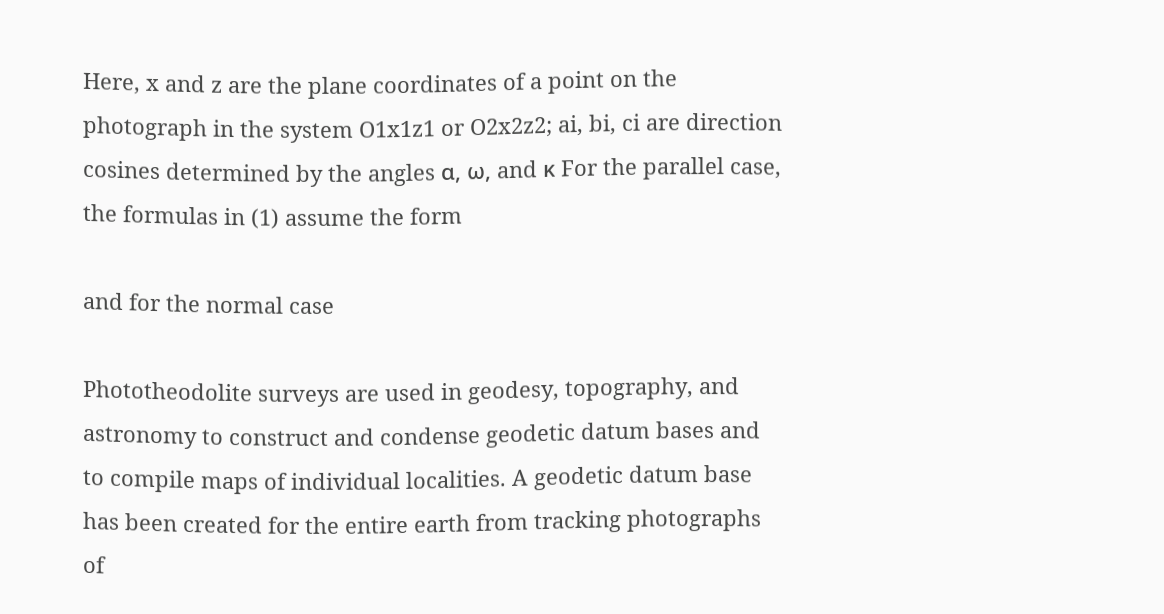Here, x and z are the plane coordinates of a point on the photograph in the system O1x1z1 or O2x2z2; ai, bi, ci are direction cosines determined by the angles α, ω, and κ For the parallel case, the formulas in (1) assume the form

and for the normal case

Phototheodolite surveys are used in geodesy, topography, and astronomy to construct and condense geodetic datum bases and to compile maps of individual localities. A geodetic datum base has been created for the entire earth from tracking photographs of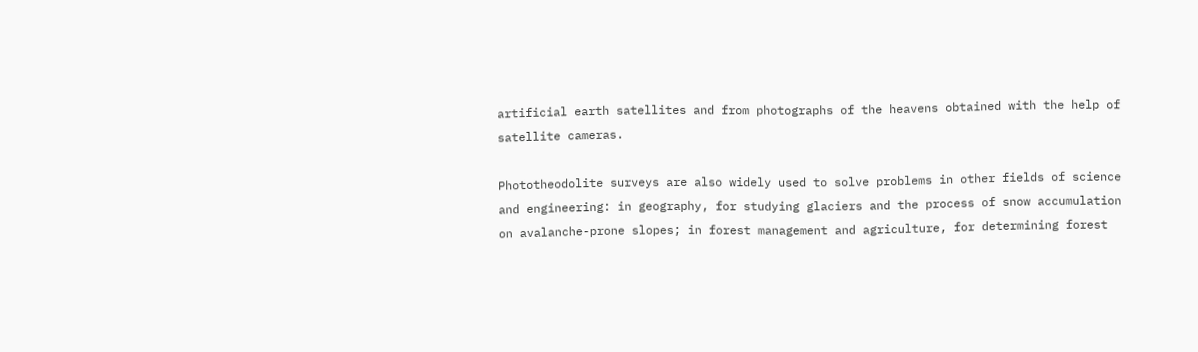artificial earth satellites and from photographs of the heavens obtained with the help of satellite cameras.

Phototheodolite surveys are also widely used to solve problems in other fields of science and engineering: in geography, for studying glaciers and the process of snow accumulation on avalanche-prone slopes; in forest management and agriculture, for determining forest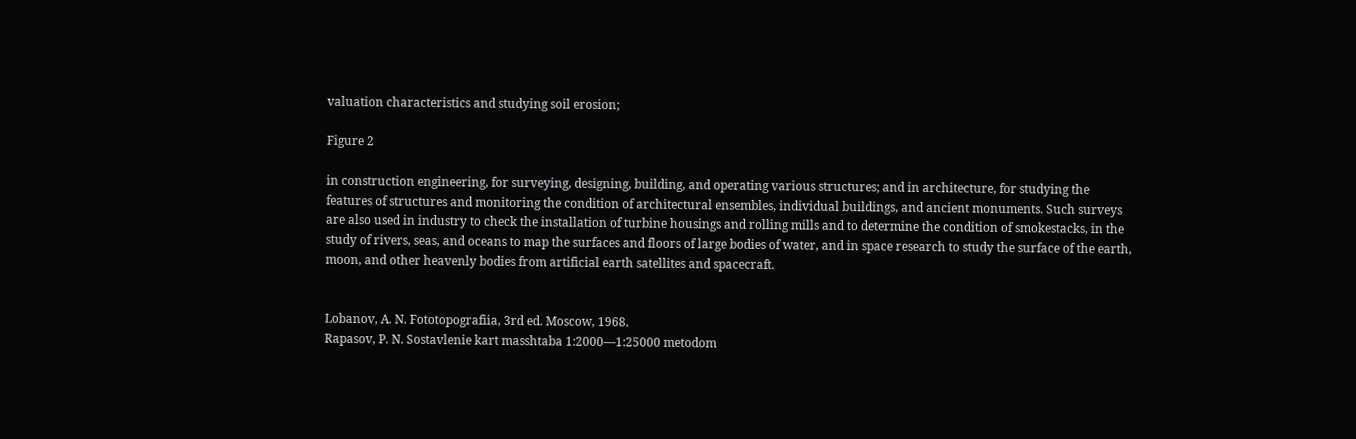valuation characteristics and studying soil erosion;

Figure 2

in construction engineering, for surveying, designing, building, and operating various structures; and in architecture, for studying the features of structures and monitoring the condition of architectural ensembles, individual buildings, and ancient monuments. Such surveys are also used in industry to check the installation of turbine housings and rolling mills and to determine the condition of smokestacks, in the study of rivers, seas, and oceans to map the surfaces and floors of large bodies of water, and in space research to study the surface of the earth, moon, and other heavenly bodies from artificial earth satellites and spacecraft.


Lobanov, A. N. Fototopografiia, 3rd ed. Moscow, 1968.
Rapasov, P. N. Sostavlenie kart masshtaba 1:2000—1:25000 metodom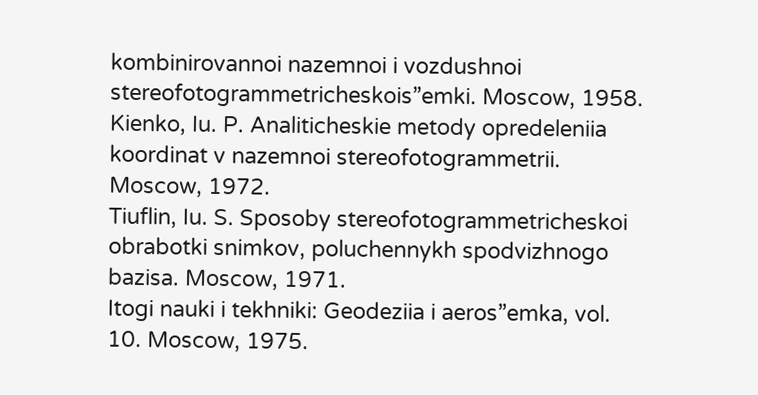kombinirovannoi nazemnoi i vozdushnoi stereofotogrammetricheskois”emki. Moscow, 1958.
Kienko, Iu. P. Analiticheskie metody opredeleniia koordinat v nazemnoi stereofotogrammetrii. Moscow, 1972.
Tiuflin, Iu. S. Sposoby stereofotogrammetricheskoi obrabotki snimkov, poluchennykh spodvizhnogo bazisa. Moscow, 1971.
Itogi nauki i tekhniki: Geodeziia i aeros”emka, vol. 10. Moscow, 1975.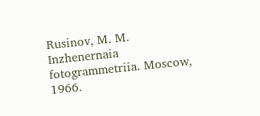Rusinov, M. M. Inzhenernaia fotogrammetriia. Moscow, 1966.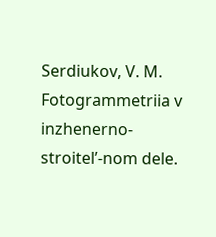Serdiukov, V. M. Fotogrammetriia v inzhenerno-stroitel’-nom dele.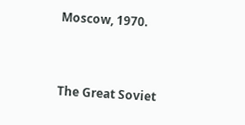Moscow, 1970.


The Great Soviet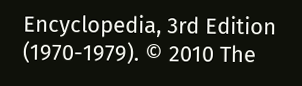Encyclopedia, 3rd Edition (1970-1979). © 2010 The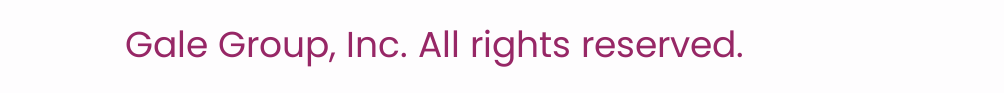Gale Group, Inc. All rights reserved.